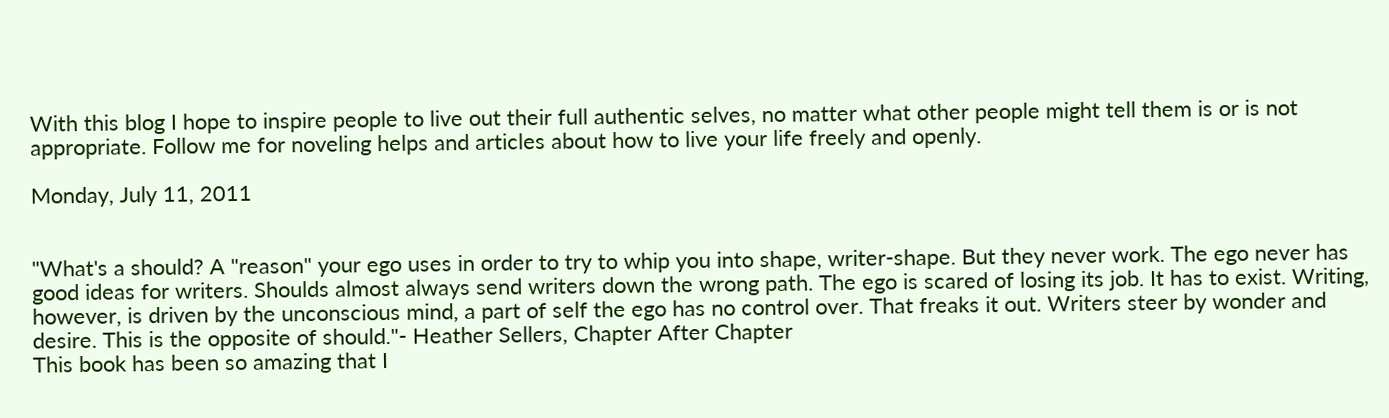With this blog I hope to inspire people to live out their full authentic selves, no matter what other people might tell them is or is not appropriate. Follow me for noveling helps and articles about how to live your life freely and openly.

Monday, July 11, 2011


"What's a should? A "reason" your ego uses in order to try to whip you into shape, writer-shape. But they never work. The ego never has good ideas for writers. Shoulds almost always send writers down the wrong path. The ego is scared of losing its job. It has to exist. Writing, however, is driven by the unconscious mind, a part of self the ego has no control over. That freaks it out. Writers steer by wonder and desire. This is the opposite of should."- Heather Sellers, Chapter After Chapter
This book has been so amazing that I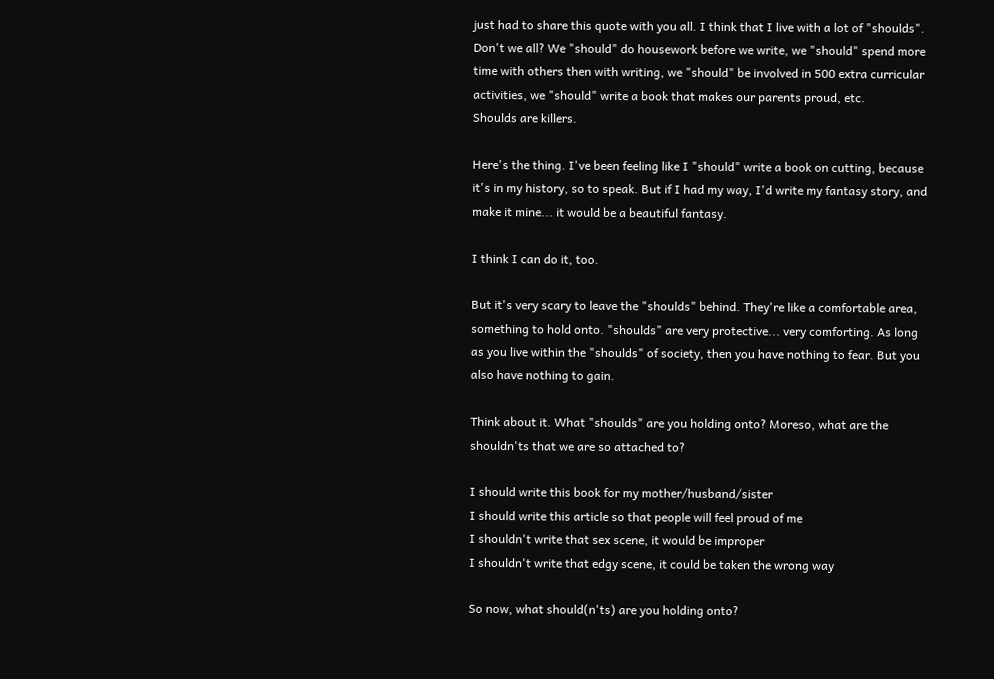just had to share this quote with you all. I think that I live with a lot of "shoulds". Don't we all? We "should" do housework before we write, we "should" spend more time with others then with writing, we "should" be involved in 500 extra curricular activities, we "should" write a book that makes our parents proud, etc.
Shoulds are killers.

Here's the thing. I've been feeling like I "should" write a book on cutting, because it's in my history, so to speak. But if I had my way, I'd write my fantasy story, and make it mine... it would be a beautiful fantasy.

I think I can do it, too.

But it's very scary to leave the "shoulds" behind. They're like a comfortable area, something to hold onto. "shoulds" are very protective... very comforting. As long as you live within the "shoulds" of society, then you have nothing to fear. But you also have nothing to gain.

Think about it. What "shoulds" are you holding onto? Moreso, what are the shouldn'ts that we are so attached to?

I should write this book for my mother/husband/sister
I should write this article so that people will feel proud of me
I shouldn't write that sex scene, it would be improper
I shouldn't write that edgy scene, it could be taken the wrong way

So now, what should(n'ts) are you holding onto?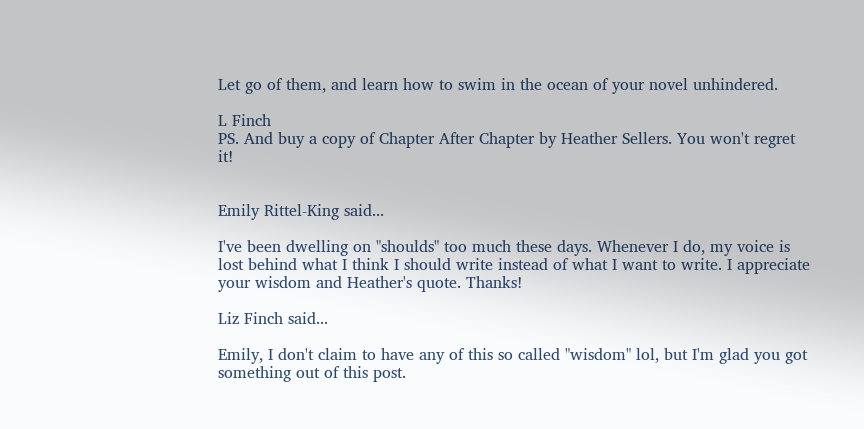Let go of them, and learn how to swim in the ocean of your novel unhindered.

L Finch
PS. And buy a copy of Chapter After Chapter by Heather Sellers. You won't regret it!


Emily Rittel-King said...

I've been dwelling on "shoulds" too much these days. Whenever I do, my voice is lost behind what I think I should write instead of what I want to write. I appreciate your wisdom and Heather's quote. Thanks!

Liz Finch said...

Emily, I don't claim to have any of this so called "wisdom" lol, but I'm glad you got something out of this post.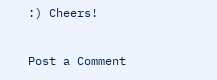:) Cheers!

Post a Comment